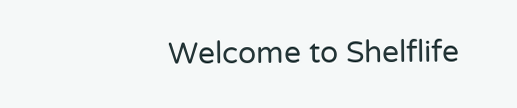Welcome to Shelflife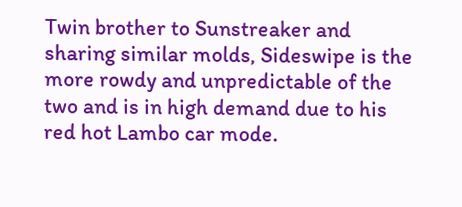Twin brother to Sunstreaker and sharing similar molds, Sideswipe is the more rowdy and unpredictable of the two and is in high demand due to his red hot Lambo car mode.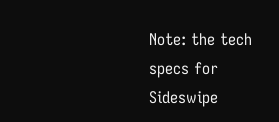Note: the tech specs for Sideswipe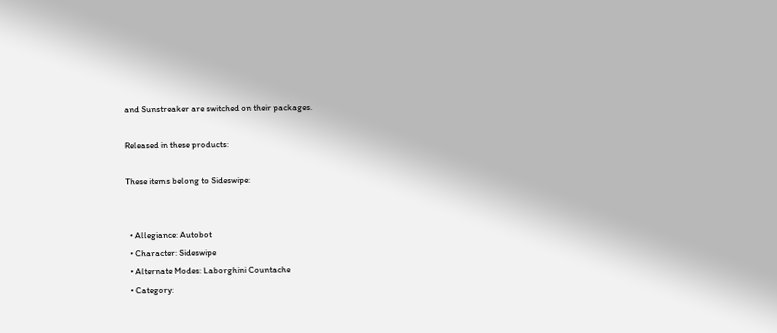and Sunstreaker are switched on their packages.

Released in these products:

These items belong to Sideswipe:


  • Allegiance: Autobot
  • Character: Sideswipe
  • Alternate Modes: Laborghini Countache
  • Category: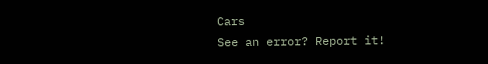Cars
See an error? Report it!